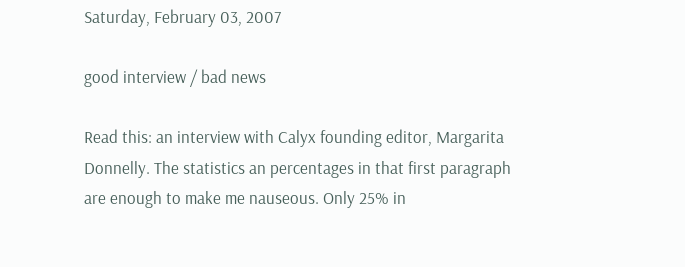Saturday, February 03, 2007

good interview / bad news

Read this: an interview with Calyx founding editor, Margarita Donnelly. The statistics an percentages in that first paragraph are enough to make me nauseous. Only 25% in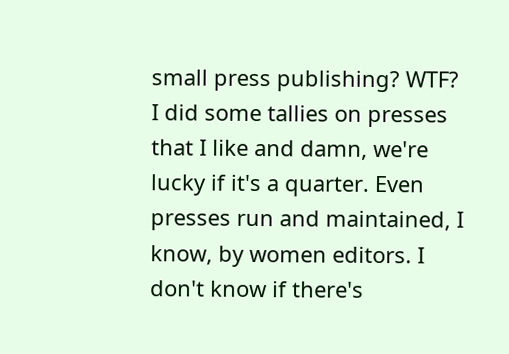small press publishing? WTF? I did some tallies on presses that I like and damn, we're lucky if it's a quarter. Even presses run and maintained, I know, by women editors. I don't know if there's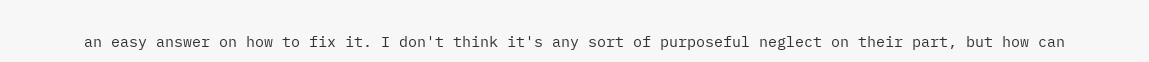an easy answer on how to fix it. I don't think it's any sort of purposeful neglect on their part, but how can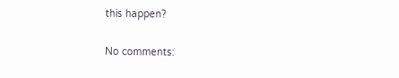this happen?

No comments: